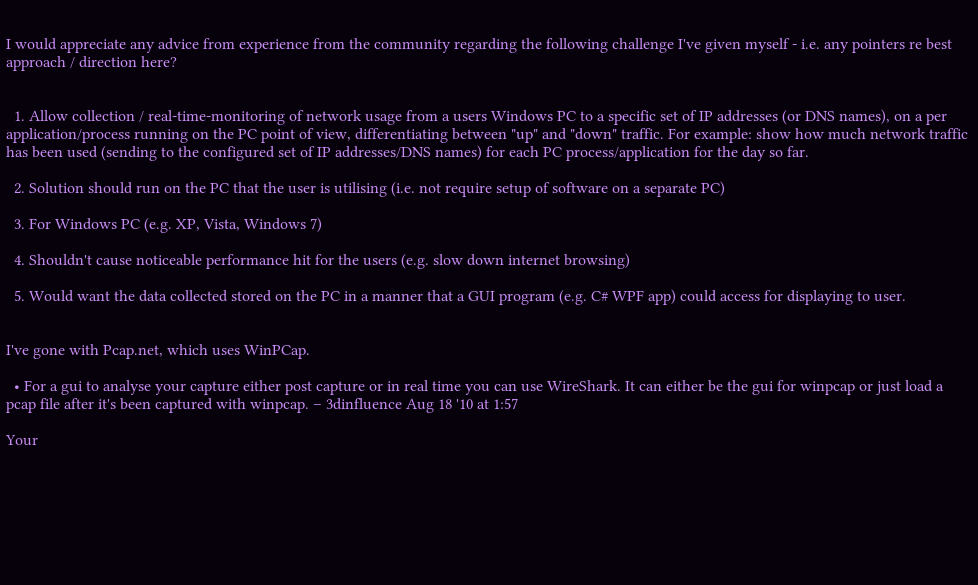I would appreciate any advice from experience from the community regarding the following challenge I've given myself - i.e. any pointers re best approach / direction here?


  1. Allow collection / real-time-monitoring of network usage from a users Windows PC to a specific set of IP addresses (or DNS names), on a per application/process running on the PC point of view, differentiating between "up" and "down" traffic. For example: show how much network traffic has been used (sending to the configured set of IP addresses/DNS names) for each PC process/application for the day so far.

  2. Solution should run on the PC that the user is utilising (i.e. not require setup of software on a separate PC)

  3. For Windows PC (e.g. XP, Vista, Windows 7)

  4. Shouldn't cause noticeable performance hit for the users (e.g. slow down internet browsing)

  5. Would want the data collected stored on the PC in a manner that a GUI program (e.g. C# WPF app) could access for displaying to user.


I've gone with Pcap.net, which uses WinPCap.

  • For a gui to analyse your capture either post capture or in real time you can use WireShark. It can either be the gui for winpcap or just load a pcap file after it's been captured with winpcap. – 3dinfluence Aug 18 '10 at 1:57

Your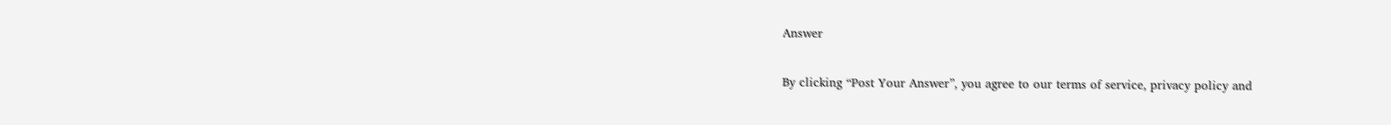Answer

By clicking “Post Your Answer”, you agree to our terms of service, privacy policy and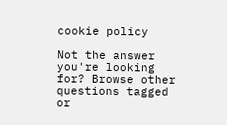cookie policy

Not the answer you're looking for? Browse other questions tagged or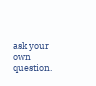ask your own question.